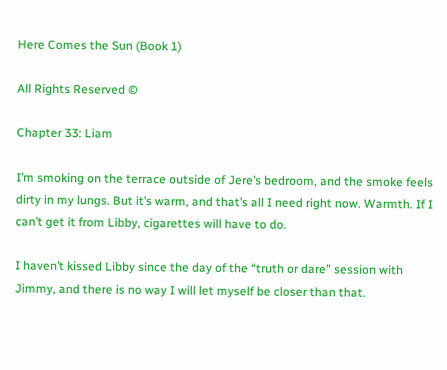Here Comes the Sun (Book 1)

All Rights Reserved ©

Chapter 33: Liam

I’m smoking on the terrace outside of Jere’s bedroom, and the smoke feels dirty in my lungs. But it’s warm, and that’s all I need right now. Warmth. If I can’t get it from Libby, cigarettes will have to do.

I haven’t kissed Libby since the day of the “truth or dare” session with Jimmy, and there is no way I will let myself be closer than that.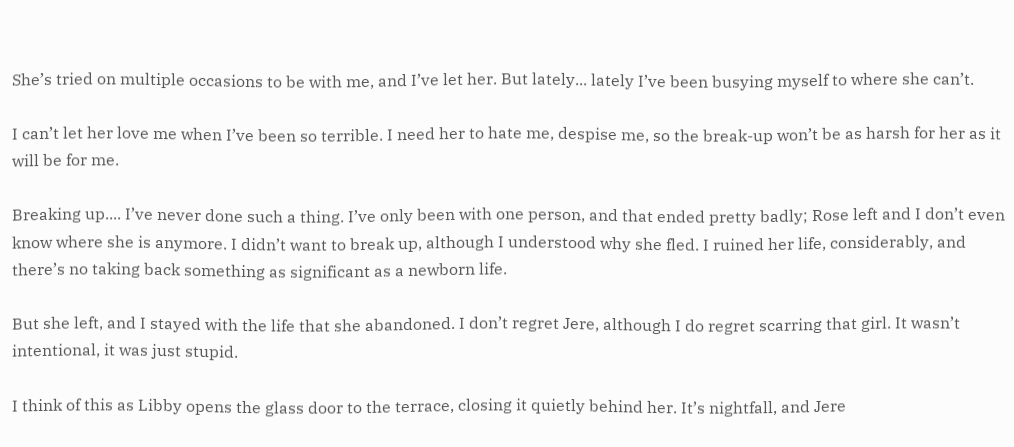She’s tried on multiple occasions to be with me, and I’ve let her. But lately... lately I’ve been busying myself to where she can’t.

I can’t let her love me when I’ve been so terrible. I need her to hate me, despise me, so the break-up won’t be as harsh for her as it will be for me.

Breaking up.... I’ve never done such a thing. I’ve only been with one person, and that ended pretty badly; Rose left and I don’t even know where she is anymore. I didn’t want to break up, although I understood why she fled. I ruined her life, considerably, and there’s no taking back something as significant as a newborn life.

But she left, and I stayed with the life that she abandoned. I don’t regret Jere, although I do regret scarring that girl. It wasn’t intentional, it was just stupid.

I think of this as Libby opens the glass door to the terrace, closing it quietly behind her. It’s nightfall, and Jere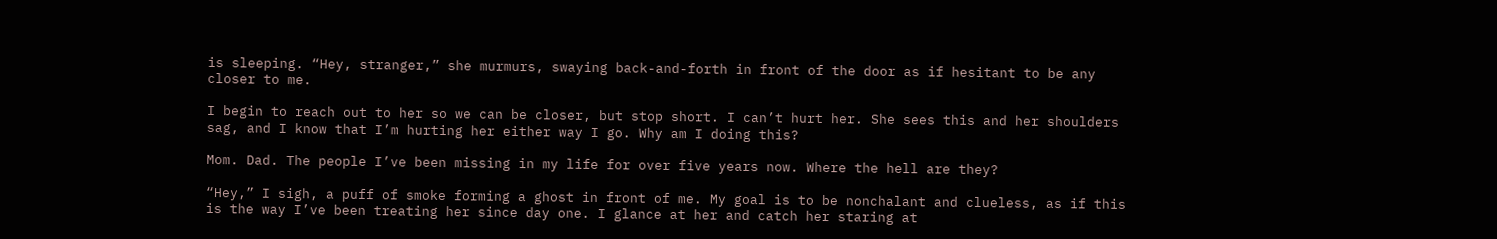is sleeping. “Hey, stranger,” she murmurs, swaying back-and-forth in front of the door as if hesitant to be any closer to me.

I begin to reach out to her so we can be closer, but stop short. I can’t hurt her. She sees this and her shoulders sag, and I know that I’m hurting her either way I go. Why am I doing this?

Mom. Dad. The people I’ve been missing in my life for over five years now. Where the hell are they?

“Hey,” I sigh, a puff of smoke forming a ghost in front of me. My goal is to be nonchalant and clueless, as if this is the way I’ve been treating her since day one. I glance at her and catch her staring at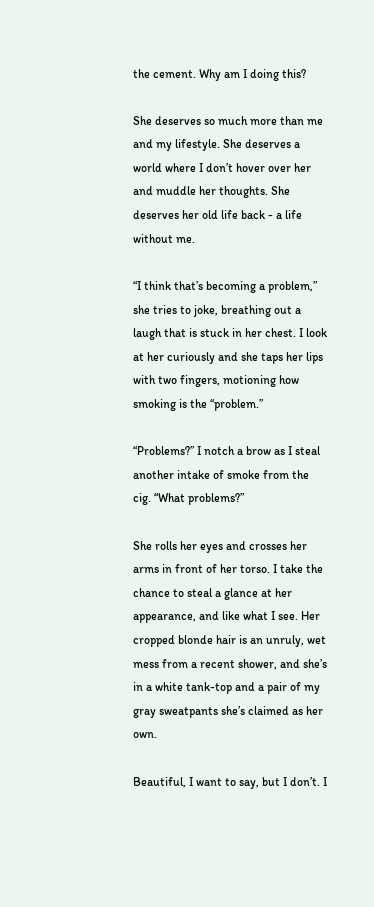the cement. Why am I doing this?

She deserves so much more than me and my lifestyle. She deserves a world where I don’t hover over her and muddle her thoughts. She deserves her old life back - a life without me.

“I think that’s becoming a problem,” she tries to joke, breathing out a laugh that is stuck in her chest. I look at her curiously and she taps her lips with two fingers, motioning how smoking is the “problem.”

“Problems?” I notch a brow as I steal another intake of smoke from the cig. “What problems?”

She rolls her eyes and crosses her arms in front of her torso. I take the chance to steal a glance at her appearance, and like what I see. Her cropped blonde hair is an unruly, wet mess from a recent shower, and she’s in a white tank-top and a pair of my gray sweatpants she’s claimed as her own.

Beautiful, I want to say, but I don’t. I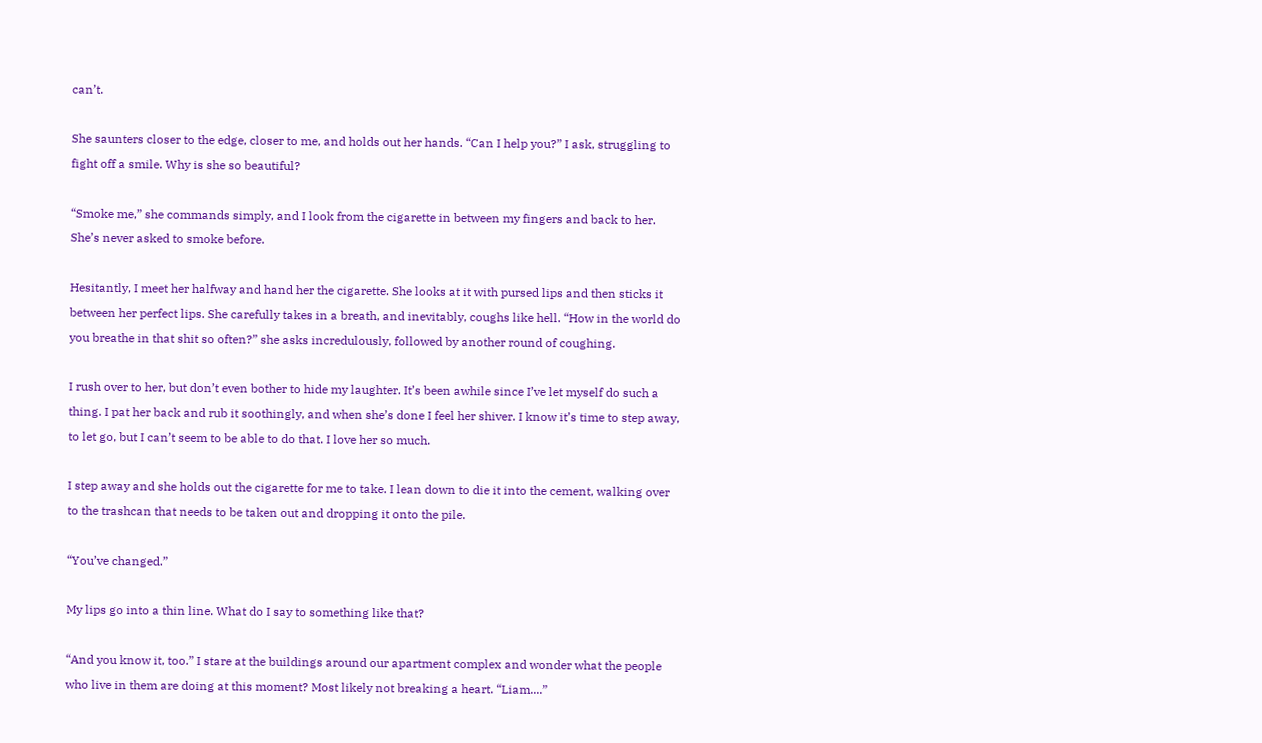can’t.

She saunters closer to the edge, closer to me, and holds out her hands. “Can I help you?” I ask, struggling to fight off a smile. Why is she so beautiful?

“Smoke me,” she commands simply, and I look from the cigarette in between my fingers and back to her. She’s never asked to smoke before.

Hesitantly, I meet her halfway and hand her the cigarette. She looks at it with pursed lips and then sticks it between her perfect lips. She carefully takes in a breath, and inevitably, coughs like hell. “How in the world do you breathe in that shit so often?” she asks incredulously, followed by another round of coughing.

I rush over to her, but don’t even bother to hide my laughter. It’s been awhile since I’ve let myself do such a thing. I pat her back and rub it soothingly, and when she’s done I feel her shiver. I know it’s time to step away, to let go, but I can’t seem to be able to do that. I love her so much.

I step away and she holds out the cigarette for me to take. I lean down to die it into the cement, walking over to the trashcan that needs to be taken out and dropping it onto the pile.

“You’ve changed.”

My lips go into a thin line. What do I say to something like that?

“And you know it, too.” I stare at the buildings around our apartment complex and wonder what the people who live in them are doing at this moment? Most likely not breaking a heart. “Liam....”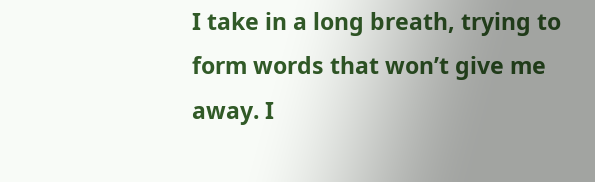I take in a long breath, trying to form words that won’t give me away. I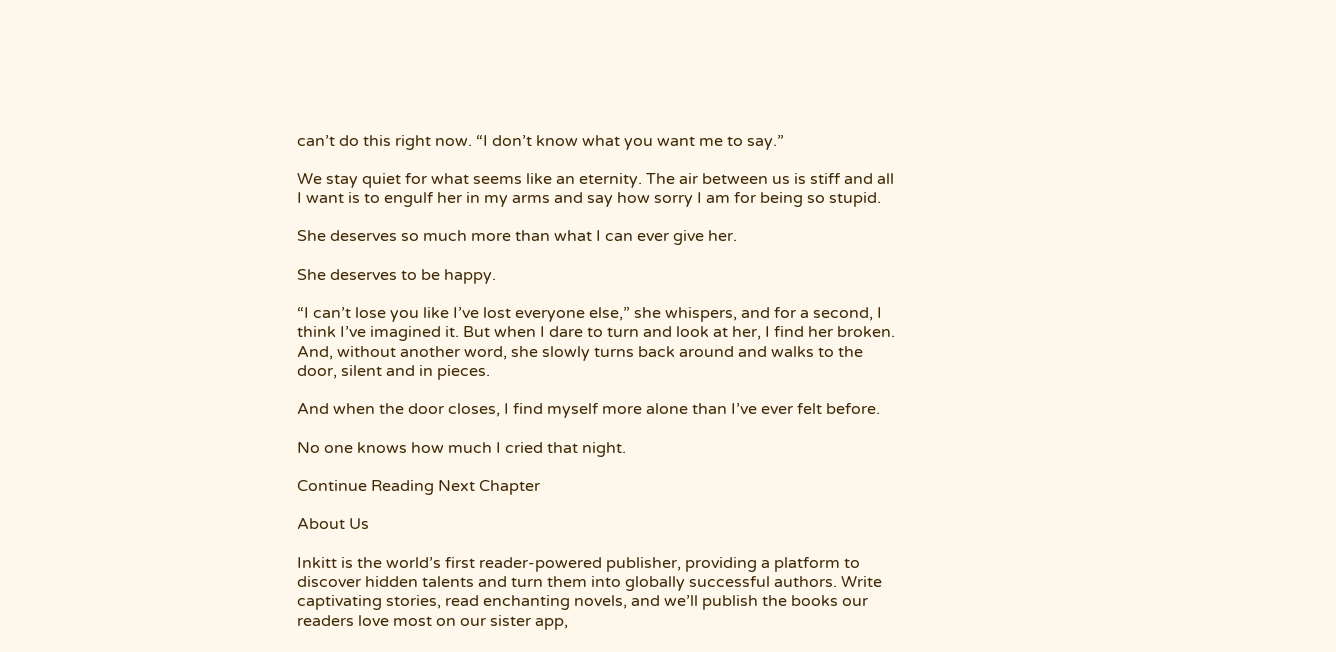can’t do this right now. “I don’t know what you want me to say.”

We stay quiet for what seems like an eternity. The air between us is stiff and all I want is to engulf her in my arms and say how sorry I am for being so stupid.

She deserves so much more than what I can ever give her.

She deserves to be happy.

“I can’t lose you like I’ve lost everyone else,” she whispers, and for a second, I think I’ve imagined it. But when I dare to turn and look at her, I find her broken. And, without another word, she slowly turns back around and walks to the door, silent and in pieces.

And when the door closes, I find myself more alone than I’ve ever felt before.

No one knows how much I cried that night.

Continue Reading Next Chapter

About Us

Inkitt is the world’s first reader-powered publisher, providing a platform to discover hidden talents and turn them into globally successful authors. Write captivating stories, read enchanting novels, and we’ll publish the books our readers love most on our sister app,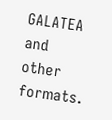GALATEA and other formats.